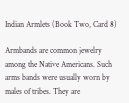Indian Armlets (Book Two, Card 8)

Armbands are common jewelry among the Native Americans. Such arms bands were usually worn by males of tribes. They are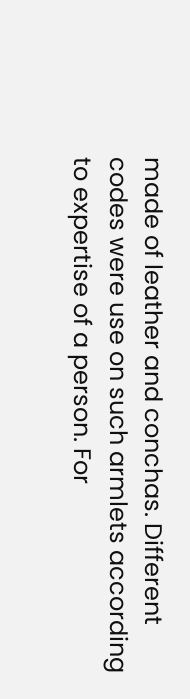made of leather and conchas. Different codes were use on such armlets according to expertise of a person. For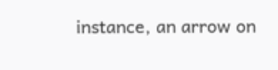instance, an arrow on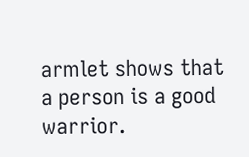armlet shows that a person is a good warrior.